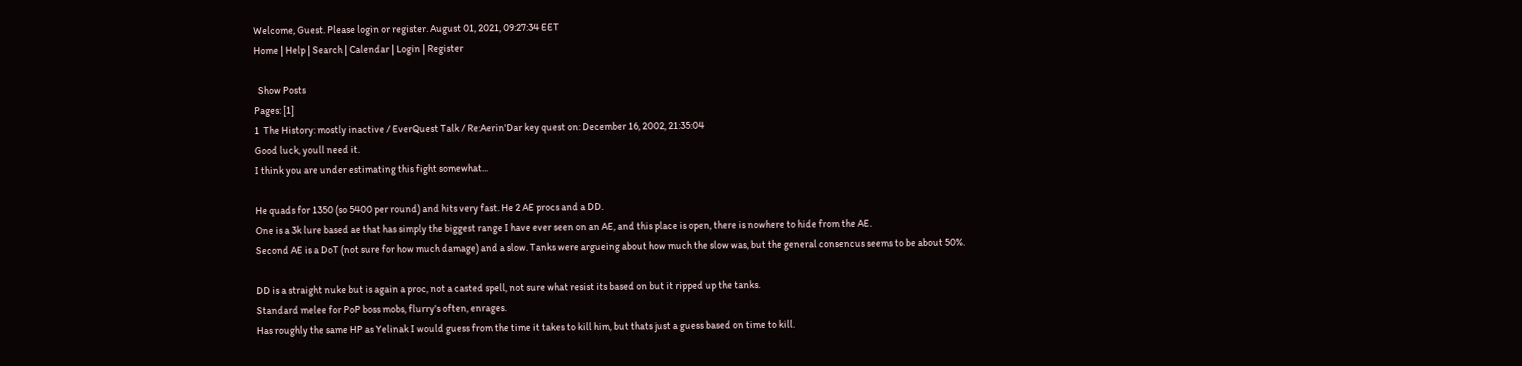Welcome, Guest. Please login or register. August 01, 2021, 09:27:34 EET
Home | Help | Search | Calendar | Login | Register

  Show Posts
Pages: [1]
1  The History: mostly inactive / EverQuest Talk / Re:Aerin'Dar key quest on: December 16, 2002, 21:35:04
Good luck, youll need it.
I think you are under estimating this fight somewhat...

He quads for 1350 (so 5400 per round) and hits very fast. He 2 AE procs and a DD.
One is a 3k lure based ae that has simply the biggest range I have ever seen on an AE, and this place is open, there is nowhere to hide from the AE.
Second AE is a DoT (not sure for how much damage) and a slow. Tanks were argueing about how much the slow was, but the general consencus seems to be about 50%.

DD is a straight nuke but is again a proc, not a casted spell, not sure what resist its based on but it ripped up the tanks.
Standard melee for PoP boss mobs, flurry's often, enrages.
Has roughly the same HP as Yelinak I would guess from the time it takes to kill him, but thats just a guess based on time to kill.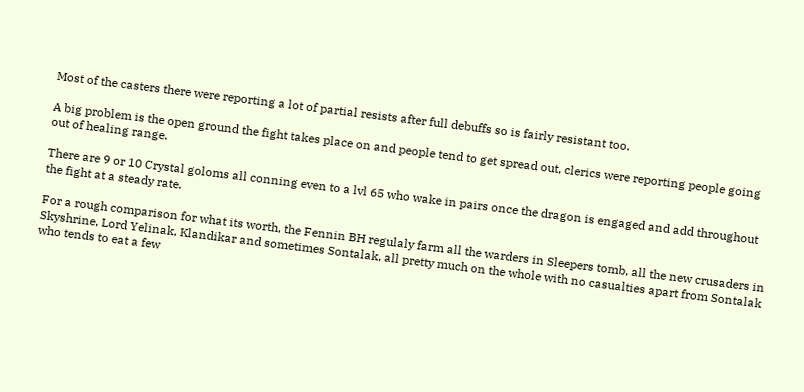Most of the casters there were reporting a lot of partial resists after full debuffs so is fairly resistant too.

A big problem is the open ground the fight takes place on and people tend to get spread out, clerics were reporting people going out of healing range.

There are 9 or 10 Crystal goloms all conning even to a lvl 65 who wake in pairs once the dragon is engaged and add throughout the fight at a steady rate.

For a rough comparison for what its worth, the Fennin BH regulaly farm all the warders in Sleepers tomb, all the new crusaders in Skyshrine, Lord Yelinak, Klandikar and sometimes Sontalak, all pretty much on the whole with no casualties apart from Sontalak who tends to eat a few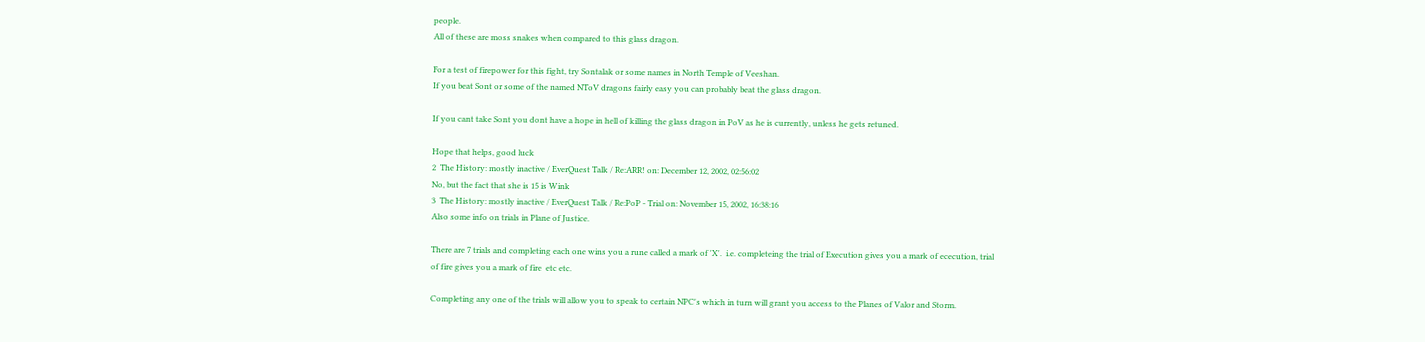people.
All of these are moss snakes when compared to this glass dragon.

For a test of firepower for this fight, try Sontalak or some names in North Temple of Veeshan.
If you beat Sont or some of the named NToV dragons fairly easy you can probably beat the glass dragon.

If you cant take Sont you dont have a hope in hell of killing the glass dragon in PoV as he is currently, unless he gets retuned.

Hope that helps, good luck
2  The History: mostly inactive / EverQuest Talk / Re:ARR! on: December 12, 2002, 02:56:02
No, but the fact that she is 15 is Wink
3  The History: mostly inactive / EverQuest Talk / Re:PoP - Trial on: November 15, 2002, 16:38:16
Also some info on trials in Plane of Justice.

There are 7 trials and completing each one wins you a rune called a mark of 'X'.  i.e. completeing the trial of Execution gives you a mark of ececution, trial of fire gives you a mark of fire  etc etc.

Completing any one of the trials will allow you to speak to certain NPC's which in turn will grant you access to the Planes of Valor and Storm.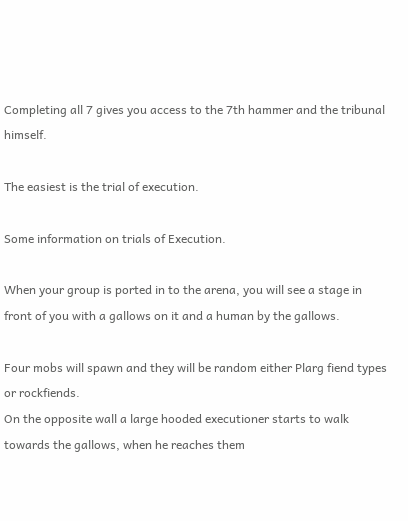Completing all 7 gives you access to the 7th hammer and the tribunal himself.

The easiest is the trial of execution.

Some information on trials of Execution.

When your group is ported in to the arena, you will see a stage in front of you with a gallows on it and a human by the gallows.

Four mobs will spawn and they will be random either Plarg fiend types or rockfiends.
On the opposite wall a large hooded executioner starts to walk towards the gallows, when he reaches them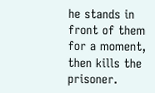he stands in front of them for a moment, then kills the prisoner.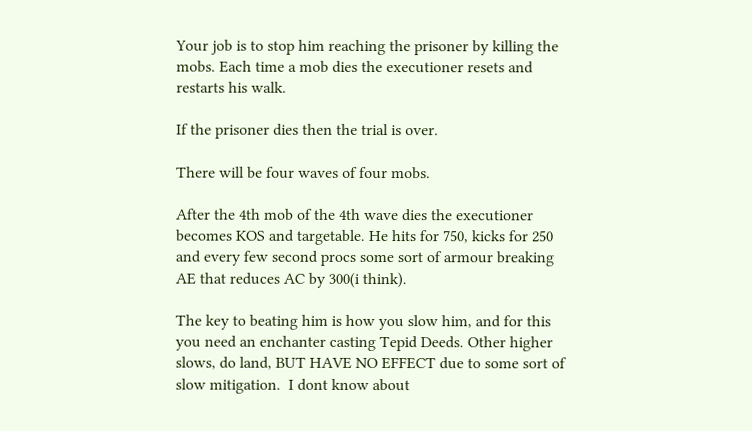Your job is to stop him reaching the prisoner by killing the mobs. Each time a mob dies the executioner resets and restarts his walk.

If the prisoner dies then the trial is over.

There will be four waves of four mobs.

After the 4th mob of the 4th wave dies the executioner becomes KOS and targetable. He hits for 750, kicks for 250 and every few second procs some sort of armour breaking AE that reduces AC by 300(i think).

The key to beating him is how you slow him, and for this you need an enchanter casting Tepid Deeds. Other higher slows, do land, BUT HAVE NO EFFECT due to some sort of slow mitigation.  I dont know about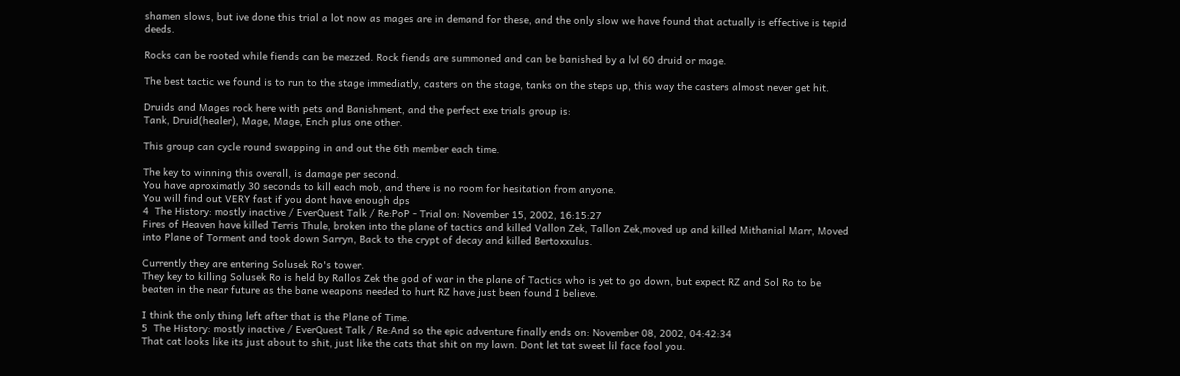shamen slows, but ive done this trial a lot now as mages are in demand for these, and the only slow we have found that actually is effective is tepid deeds.

Rocks can be rooted while fiends can be mezzed. Rock fiends are summoned and can be banished by a lvl 60 druid or mage.

The best tactic we found is to run to the stage immediatly, casters on the stage, tanks on the steps up, this way the casters almost never get hit.

Druids and Mages rock here with pets and Banishment, and the perfect exe trials group is:
Tank, Druid(healer), Mage, Mage, Ench plus one other.

This group can cycle round swapping in and out the 6th member each time.

The key to winning this overall, is damage per second.
You have aproximatly 30 seconds to kill each mob, and there is no room for hesitation from anyone.
You will find out VERY fast if you dont have enough dps
4  The History: mostly inactive / EverQuest Talk / Re:PoP - Trial on: November 15, 2002, 16:15:27
Fires of Heaven have killed Terris Thule, broken into the plane of tactics and killed Vallon Zek, Tallon Zek,moved up and killed Mithanial Marr, Moved into Plane of Torment and took down Sarryn, Back to the crypt of decay and killed Bertoxxulus.

Currently they are entering Solusek Ro's tower.
They key to killing Solusek Ro is held by Rallos Zek the god of war in the plane of Tactics who is yet to go down, but expect RZ and Sol Ro to be beaten in the near future as the bane weapons needed to hurt RZ have just been found I believe.

I think the only thing left after that is the Plane of Time.
5  The History: mostly inactive / EverQuest Talk / Re:And so the epic adventure finally ends on: November 08, 2002, 04:42:34
That cat looks like its just about to shit, just like the cats that shit on my lawn. Dont let tat sweet lil face fool you.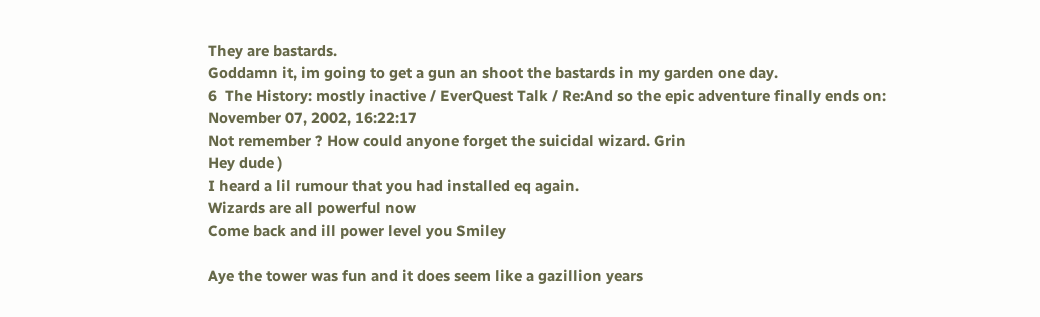They are bastards.
Goddamn it, im going to get a gun an shoot the bastards in my garden one day.
6  The History: mostly inactive / EverQuest Talk / Re:And so the epic adventure finally ends on: November 07, 2002, 16:22:17
Not remember ? How could anyone forget the suicidal wizard. Grin
Hey dude )
I heard a lil rumour that you had installed eq again.
Wizards are all powerful now
Come back and ill power level you Smiley

Aye the tower was fun and it does seem like a gazillion years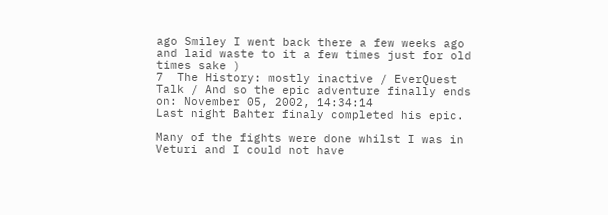ago Smiley I went back there a few weeks ago and laid waste to it a few times just for old times sake )
7  The History: mostly inactive / EverQuest Talk / And so the epic adventure finally ends on: November 05, 2002, 14:34:14
Last night Bahter finaly completed his epic.

Many of the fights were done whilst I was in Veturi and I could not have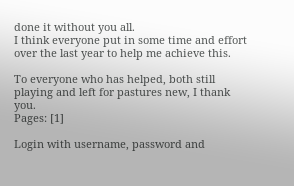done it without you all.
I think everyone put in some time and effort over the last year to help me achieve this.

To everyone who has helped, both still playing and left for pastures new, I thank you.
Pages: [1]

Login with username, password and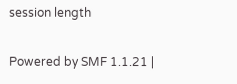session length

Powered by SMF 1.1.21 |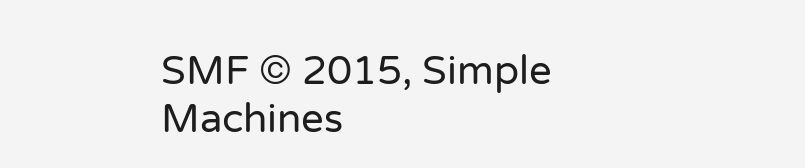SMF © 2015, Simple Machines